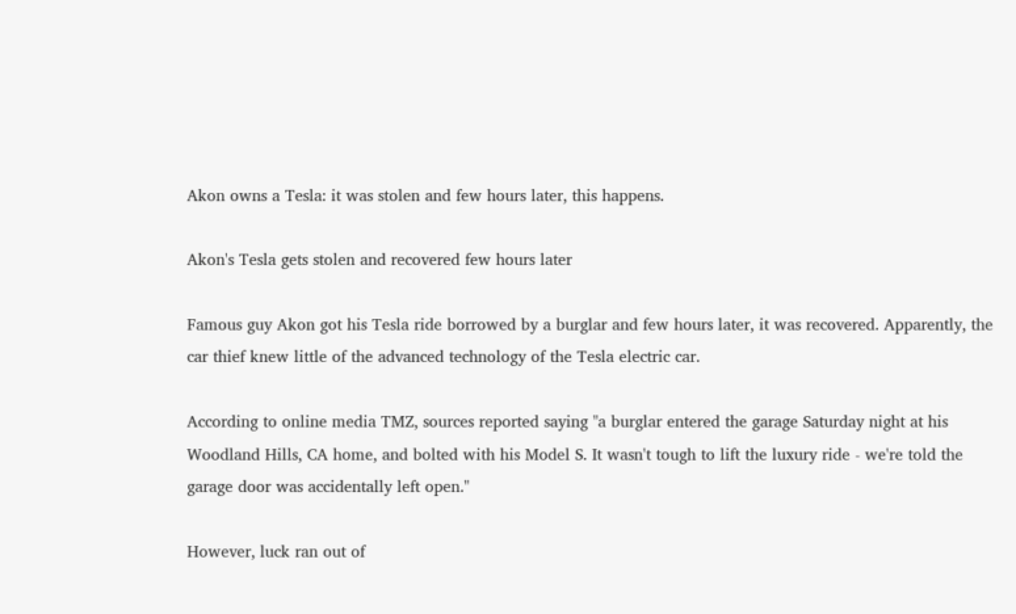Akon owns a Tesla: it was stolen and few hours later, this happens.

Akon's Tesla gets stolen and recovered few hours later

Famous guy Akon got his Tesla ride borrowed by a burglar and few hours later, it was recovered. Apparently, the car thief knew little of the advanced technology of the Tesla electric car.

According to online media TMZ, sources reported saying "a burglar entered the garage Saturday night at his Woodland Hills, CA home, and bolted with his Model S. It wasn't tough to lift the luxury ride - we're told the garage door was accidentally left open."

However, luck ran out of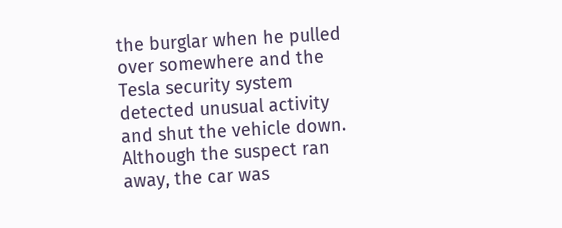the burglar when he pulled over somewhere and the Tesla security system detected unusual activity and shut the vehicle down. Although the suspect ran away, the car was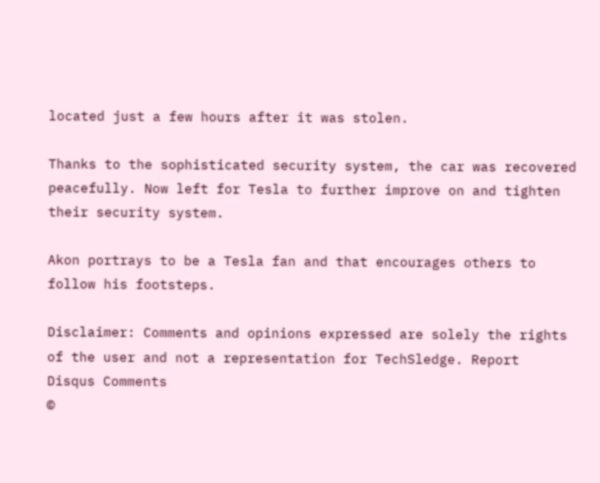located just a few hours after it was stolen.

Thanks to the sophisticated security system, the car was recovered peacefully. Now left for Tesla to further improve on and tighten their security system.

Akon portrays to be a Tesla fan and that encourages others to follow his footsteps.

Disclaimer: Comments and opinions expressed are solely the rights of the user and not a representation for TechSledge. Report
Disqus Comments
©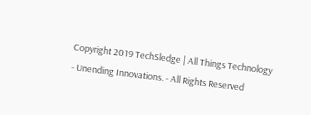Copyright 2019 TechSledge | All Things Technology - Unending Innovations. - All Rights Reserved